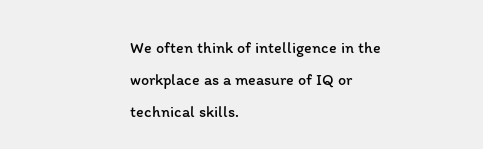We often think of intelligence in the workplace as a measure of IQ or technical skills.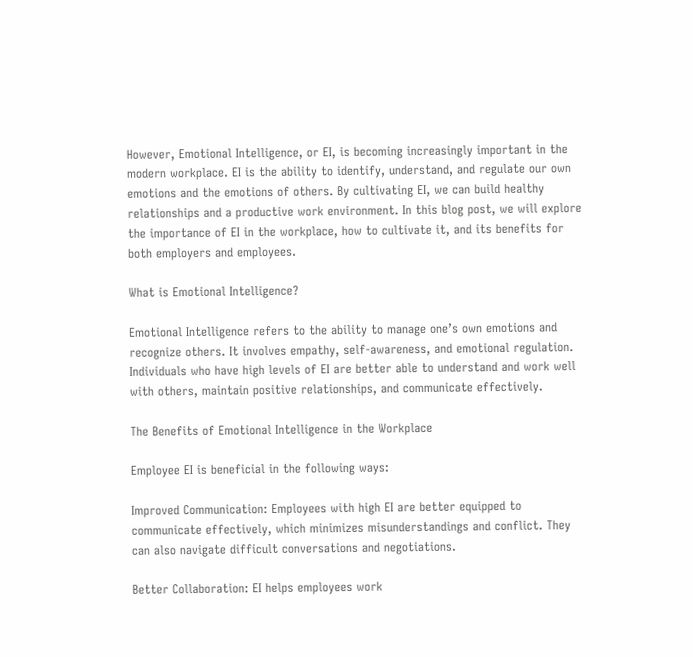However, Emotional Intelligence, or EI, is becoming increasingly important in the modern workplace. EI is the ability to identify, understand, and regulate our own emotions and the emotions of others. By cultivating EI, we can build healthy relationships and a productive work environment. In this blog post, we will explore the importance of EI in the workplace, how to cultivate it, and its benefits for both employers and employees.

What is Emotional Intelligence?

Emotional Intelligence refers to the ability to manage one’s own emotions and recognize others. It involves empathy, self-awareness, and emotional regulation. Individuals who have high levels of EI are better able to understand and work well with others, maintain positive relationships, and communicate effectively.

The Benefits of Emotional Intelligence in the Workplace

Employee EI is beneficial in the following ways:

Improved Communication: Employees with high EI are better equipped to communicate effectively, which minimizes misunderstandings and conflict. They can also navigate difficult conversations and negotiations.

Better Collaboration: EI helps employees work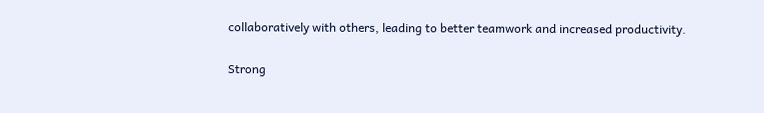collaboratively with others, leading to better teamwork and increased productivity.

Strong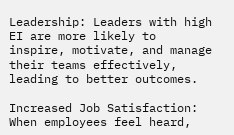Leadership: Leaders with high EI are more likely to inspire, motivate, and manage their teams effectively, leading to better outcomes.

Increased Job Satisfaction: When employees feel heard,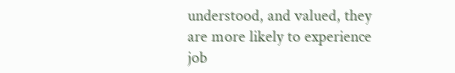understood, and valued, they are more likely to experience job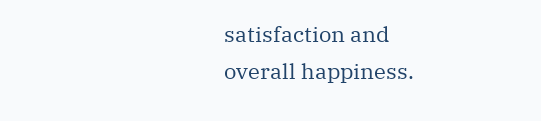satisfaction and overall happiness.